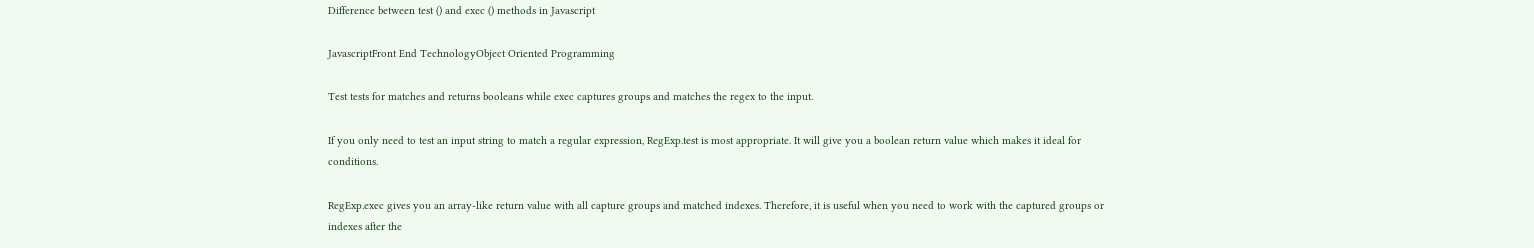Difference between test () and exec () methods in Javascript

JavascriptFront End TechnologyObject Oriented Programming

Test tests for matches and returns booleans while exec captures groups and matches the regex to the input.

If you only need to test an input string to match a regular expression, RegExp.test is most appropriate. It will give you a boolean return value which makes it ideal for conditions.

RegExp.exec gives you an array-like return value with all capture groups and matched indexes. Therefore, it is useful when you need to work with the captured groups or indexes after the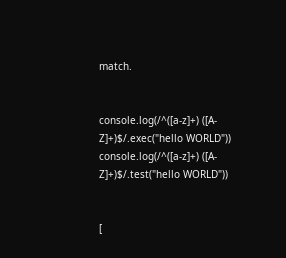match.


console.log(/^([a-z]+) ([A-Z]+)$/.exec("hello WORLD"))
console.log(/^([a-z]+) ([A-Z]+)$/.test("hello WORLD"))


[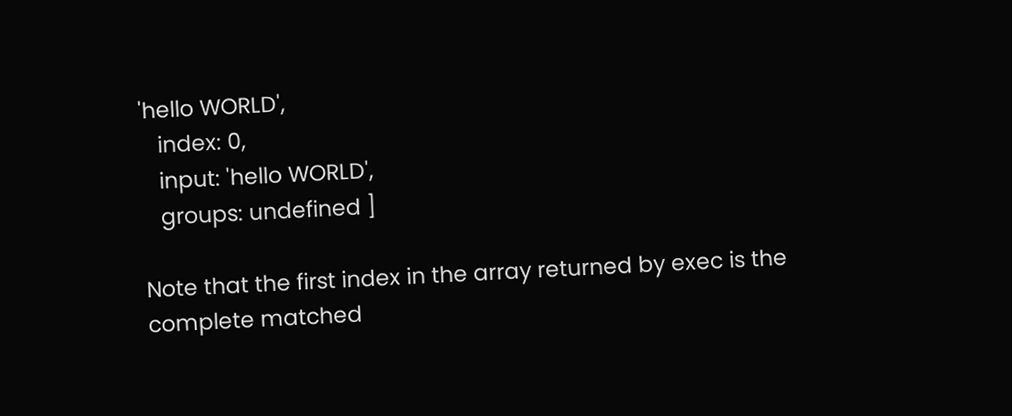'hello WORLD',
   index: 0,
   input: 'hello WORLD',
   groups: undefined ]

Note that the first index in the array returned by exec is the complete matched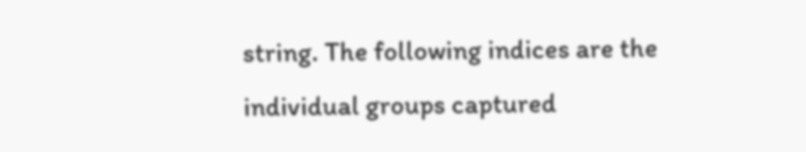string. The following indices are the individual groups captured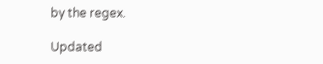by the regex.

Updated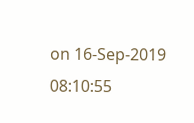on 16-Sep-2019 08:10:55